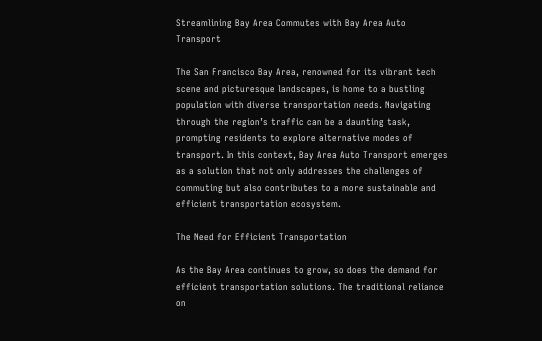Streamlining Bay Area Commutes with Bay Area Auto Transport

The San Francisco Bay Area, renowned for its vibrant tech scene and picturesque landscapes, is home to a bustling population with diverse transportation needs. Navigating through the region’s traffic can be a daunting task, prompting residents to explore alternative modes of transport. In this context, Bay Area Auto Transport emerges as a solution that not only addresses the challenges of commuting but also contributes to a more sustainable and efficient transportation ecosystem.

The Need for Efficient Transportation

As the Bay Area continues to grow, so does the demand for efficient transportation solutions. The traditional reliance on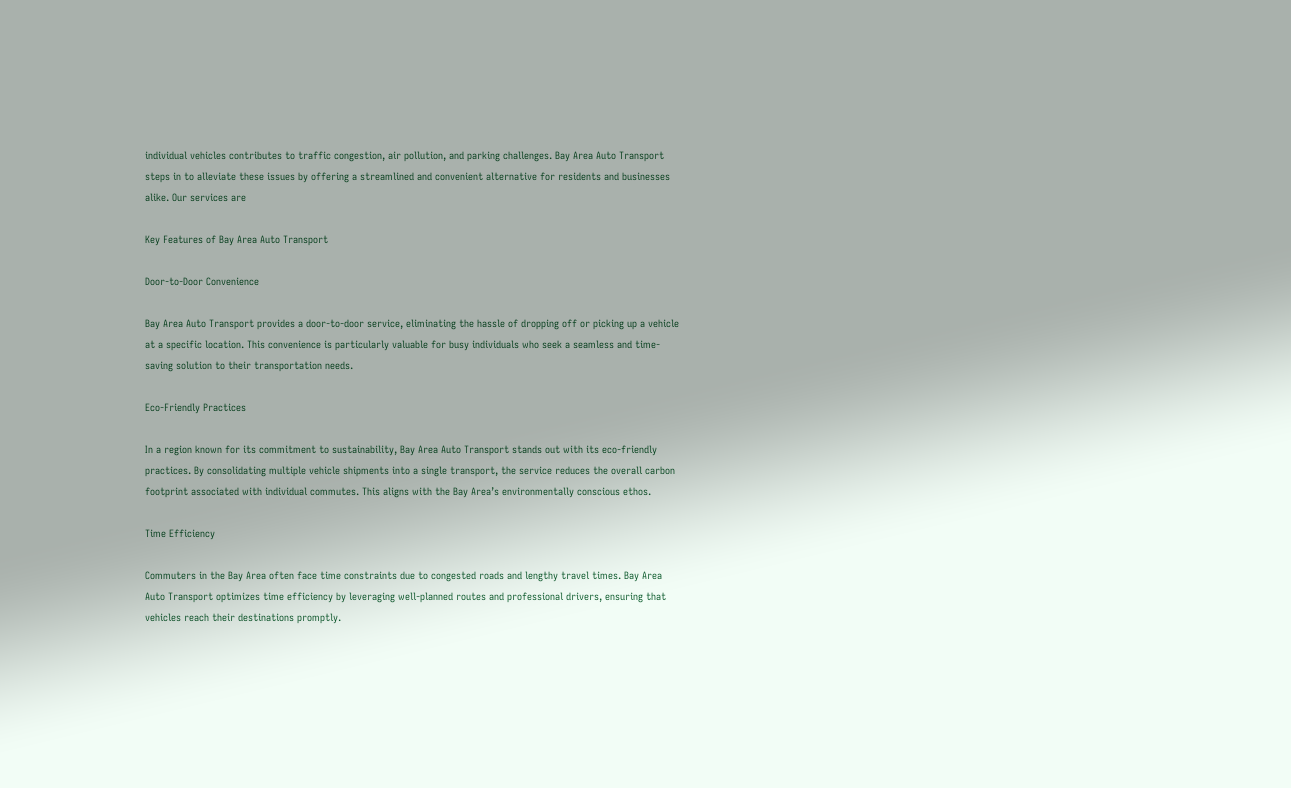individual vehicles contributes to traffic congestion, air pollution, and parking challenges. Bay Area Auto Transport steps in to alleviate these issues by offering a streamlined and convenient alternative for residents and businesses alike. Our services are

Key Features of Bay Area Auto Transport

Door-to-Door Convenience

Bay Area Auto Transport provides a door-to-door service, eliminating the hassle of dropping off or picking up a vehicle at a specific location. This convenience is particularly valuable for busy individuals who seek a seamless and time-saving solution to their transportation needs.

Eco-Friendly Practices

In a region known for its commitment to sustainability, Bay Area Auto Transport stands out with its eco-friendly practices. By consolidating multiple vehicle shipments into a single transport, the service reduces the overall carbon footprint associated with individual commutes. This aligns with the Bay Area’s environmentally conscious ethos.

Time Efficiency

Commuters in the Bay Area often face time constraints due to congested roads and lengthy travel times. Bay Area Auto Transport optimizes time efficiency by leveraging well-planned routes and professional drivers, ensuring that vehicles reach their destinations promptly.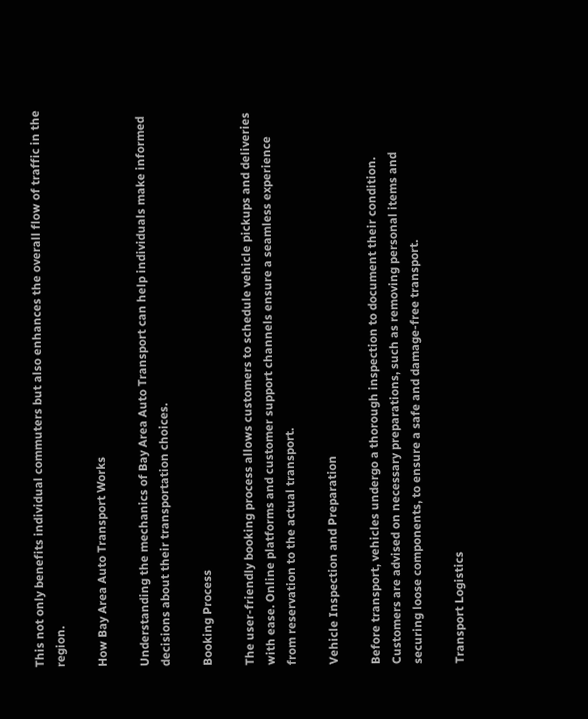This not only benefits individual commuters but also enhances the overall flow of traffic in the region.

How Bay Area Auto Transport Works

Understanding the mechanics of Bay Area Auto Transport can help individuals make informed decisions about their transportation choices.

Booking Process

The user-friendly booking process allows customers to schedule vehicle pickups and deliveries with ease. Online platforms and customer support channels ensure a seamless experience from reservation to the actual transport.

Vehicle Inspection and Preparation

Before transport, vehicles undergo a thorough inspection to document their condition. Customers are advised on necessary preparations, such as removing personal items and securing loose components, to ensure a safe and damage-free transport.

Transport Logistics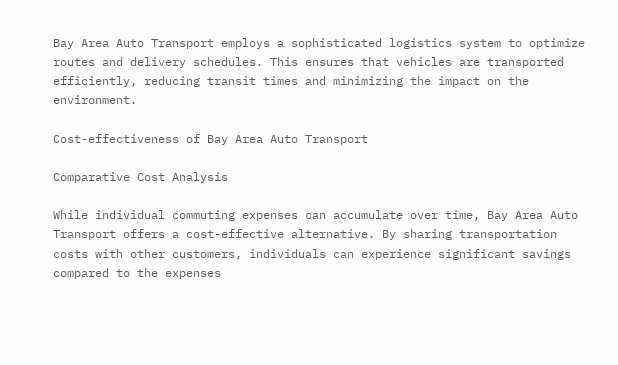Bay Area Auto Transport employs a sophisticated logistics system to optimize routes and delivery schedules. This ensures that vehicles are transported efficiently, reducing transit times and minimizing the impact on the environment.

Cost-effectiveness of Bay Area Auto Transport

Comparative Cost Analysis

While individual commuting expenses can accumulate over time, Bay Area Auto Transport offers a cost-effective alternative. By sharing transportation costs with other customers, individuals can experience significant savings compared to the expenses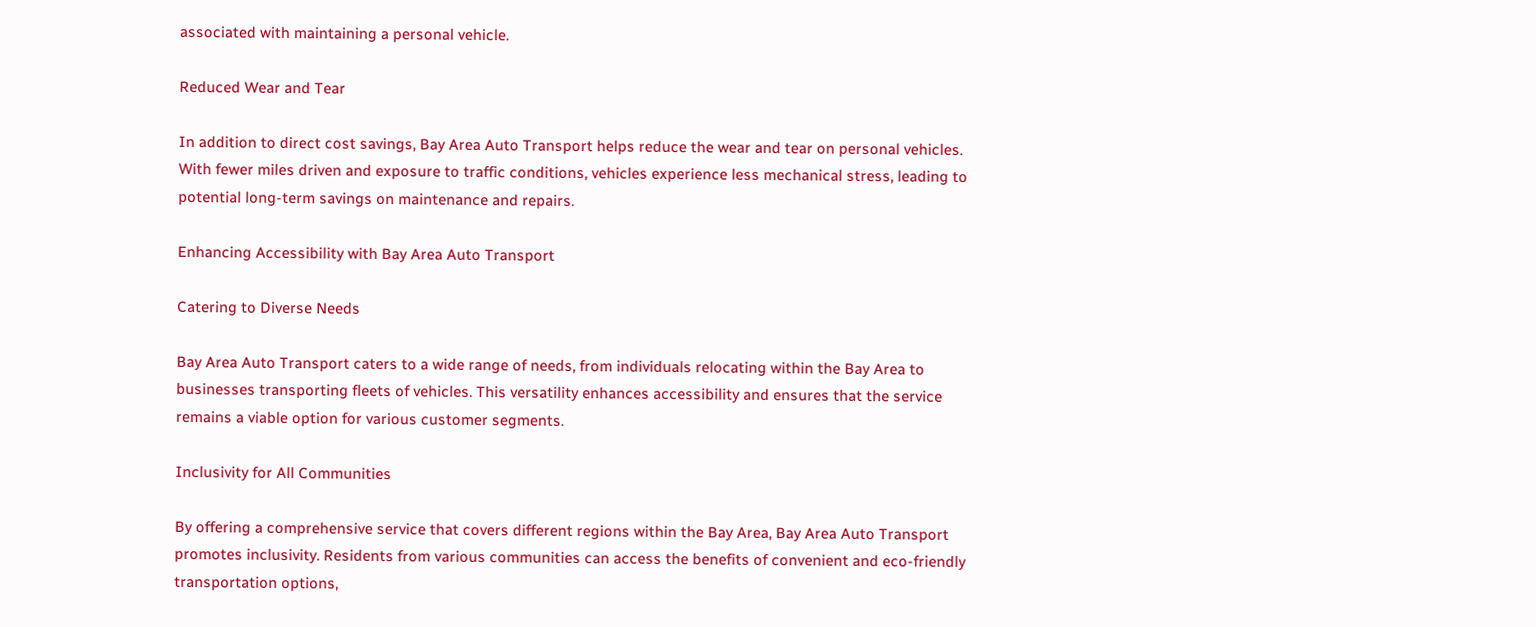associated with maintaining a personal vehicle.

Reduced Wear and Tear

In addition to direct cost savings, Bay Area Auto Transport helps reduce the wear and tear on personal vehicles. With fewer miles driven and exposure to traffic conditions, vehicles experience less mechanical stress, leading to potential long-term savings on maintenance and repairs.

Enhancing Accessibility with Bay Area Auto Transport

Catering to Diverse Needs

Bay Area Auto Transport caters to a wide range of needs, from individuals relocating within the Bay Area to businesses transporting fleets of vehicles. This versatility enhances accessibility and ensures that the service remains a viable option for various customer segments.

Inclusivity for All Communities

By offering a comprehensive service that covers different regions within the Bay Area, Bay Area Auto Transport promotes inclusivity. Residents from various communities can access the benefits of convenient and eco-friendly transportation options,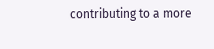contributing to a more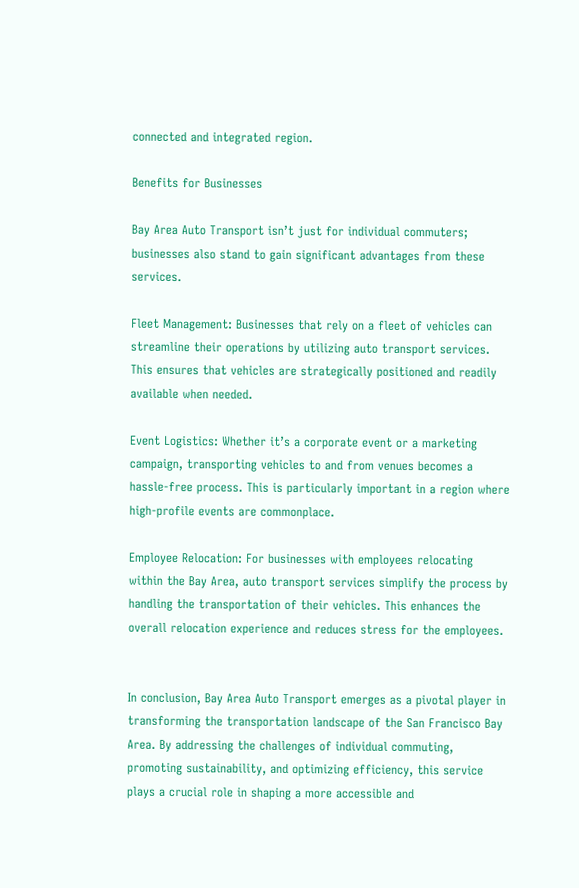connected and integrated region.

Benefits for Businesses

Bay Area Auto Transport isn’t just for individual commuters; businesses also stand to gain significant advantages from these services.

Fleet Management: Businesses that rely on a fleet of vehicles can streamline their operations by utilizing auto transport services. This ensures that vehicles are strategically positioned and readily available when needed.

Event Logistics: Whether it’s a corporate event or a marketing campaign, transporting vehicles to and from venues becomes a hassle-free process. This is particularly important in a region where high-profile events are commonplace.

Employee Relocation: For businesses with employees relocating within the Bay Area, auto transport services simplify the process by handling the transportation of their vehicles. This enhances the overall relocation experience and reduces stress for the employees.


In conclusion, Bay Area Auto Transport emerges as a pivotal player in transforming the transportation landscape of the San Francisco Bay Area. By addressing the challenges of individual commuting, promoting sustainability, and optimizing efficiency, this service plays a crucial role in shaping a more accessible and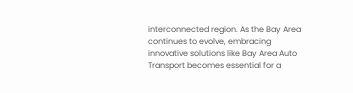interconnected region. As the Bay Area continues to evolve, embracing innovative solutions like Bay Area Auto Transport becomes essential for a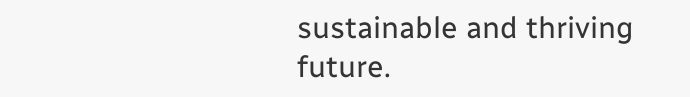sustainable and thriving future.